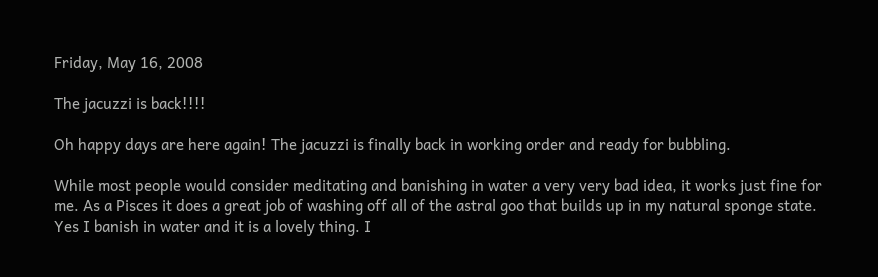Friday, May 16, 2008

The jacuzzi is back!!!!

Oh happy days are here again! The jacuzzi is finally back in working order and ready for bubbling.

While most people would consider meditating and banishing in water a very very bad idea, it works just fine for me. As a Pisces it does a great job of washing off all of the astral goo that builds up in my natural sponge state. Yes I banish in water and it is a lovely thing. I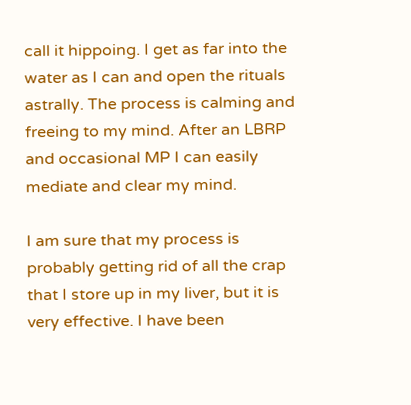call it hippoing. I get as far into the water as I can and open the rituals astrally. The process is calming and freeing to my mind. After an LBRP and occasional MP I can easily mediate and clear my mind.

I am sure that my process is probably getting rid of all the crap that I store up in my liver, but it is very effective. I have been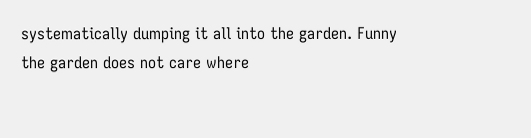systematically dumping it all into the garden. Funny the garden does not care where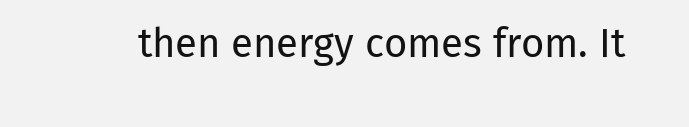then energy comes from. It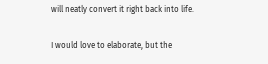will neatly convert it right back into life.

I would love to elaborate, but the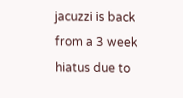jacuzzi is back from a 3 week hiatus due to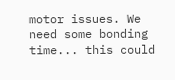motor issues. We need some bonding time... this could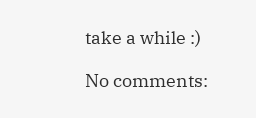take a while :)

No comments: